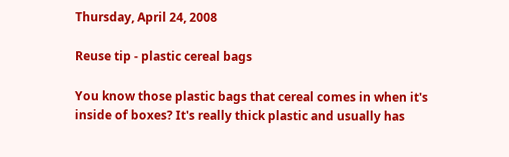Thursday, April 24, 2008

Reuse tip - plastic cereal bags

You know those plastic bags that cereal comes in when it's inside of boxes? It's really thick plastic and usually has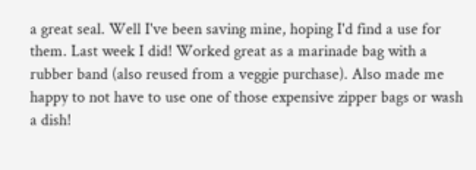a great seal. Well I've been saving mine, hoping I'd find a use for them. Last week I did! Worked great as a marinade bag with a rubber band (also reused from a veggie purchase). Also made me happy to not have to use one of those expensive zipper bags or wash a dish!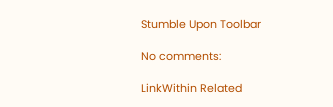Stumble Upon Toolbar

No comments:

LinkWithin Related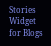Stories Widget for Blogs